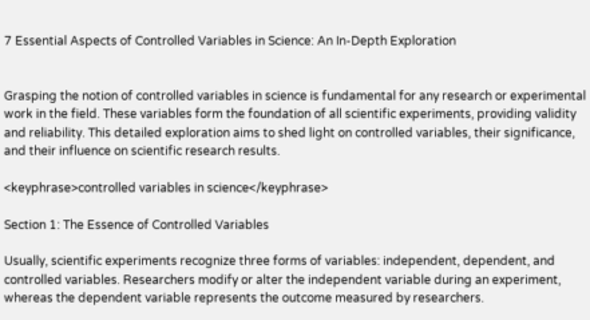7 Essential Aspects of Controlled Variables in Science: An In-Depth Exploration


Grasping the notion of controlled variables in science is fundamental for any research or experimental work in the field. These variables form the foundation of all scientific experiments, providing validity and reliability. This detailed exploration aims to shed light on controlled variables, their significance, and their influence on scientific research results.

<keyphrase>controlled variables in science</keyphrase>

Section 1: The Essence of Controlled Variables

Usually, scientific experiments recognize three forms of variables: independent, dependent, and controlled variables. Researchers modify or alter the independent variable during an experiment, whereas the dependent variable represents the outcome measured by researchers.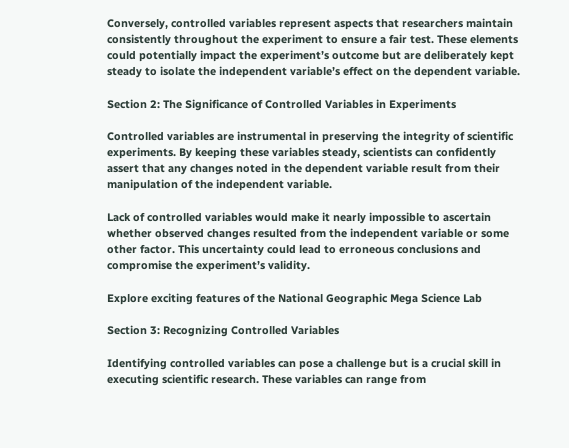Conversely, controlled variables represent aspects that researchers maintain consistently throughout the experiment to ensure a fair test. These elements could potentially impact the experiment’s outcome but are deliberately kept steady to isolate the independent variable’s effect on the dependent variable.

Section 2: The Significance of Controlled Variables in Experiments

Controlled variables are instrumental in preserving the integrity of scientific experiments. By keeping these variables steady, scientists can confidently assert that any changes noted in the dependent variable result from their manipulation of the independent variable.

Lack of controlled variables would make it nearly impossible to ascertain whether observed changes resulted from the independent variable or some other factor. This uncertainty could lead to erroneous conclusions and compromise the experiment’s validity.

Explore exciting features of the National Geographic Mega Science Lab

Section 3: Recognizing Controlled Variables

Identifying controlled variables can pose a challenge but is a crucial skill in executing scientific research. These variables can range from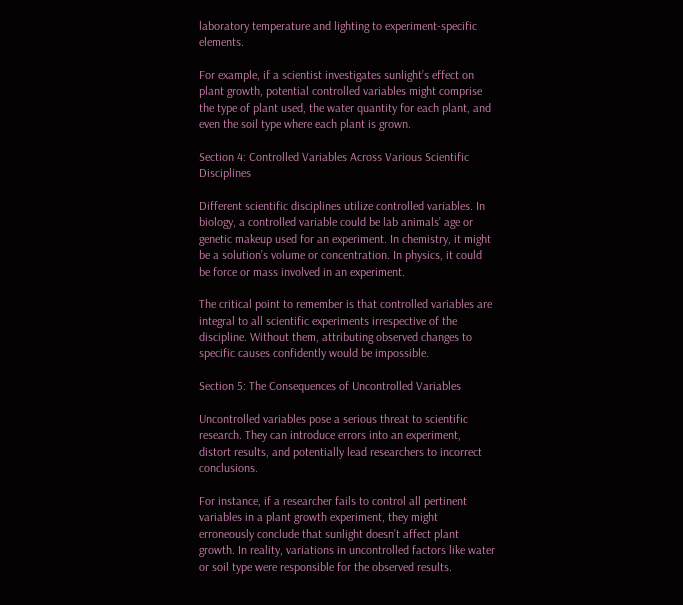laboratory temperature and lighting to experiment-specific elements.

For example, if a scientist investigates sunlight’s effect on plant growth, potential controlled variables might comprise the type of plant used, the water quantity for each plant, and even the soil type where each plant is grown.

Section 4: Controlled Variables Across Various Scientific Disciplines

Different scientific disciplines utilize controlled variables. In biology, a controlled variable could be lab animals’ age or genetic makeup used for an experiment. In chemistry, it might be a solution’s volume or concentration. In physics, it could be force or mass involved in an experiment.

The critical point to remember is that controlled variables are integral to all scientific experiments irrespective of the discipline. Without them, attributing observed changes to specific causes confidently would be impossible.

Section 5: The Consequences of Uncontrolled Variables

Uncontrolled variables pose a serious threat to scientific research. They can introduce errors into an experiment, distort results, and potentially lead researchers to incorrect conclusions.

For instance, if a researcher fails to control all pertinent variables in a plant growth experiment, they might erroneously conclude that sunlight doesn’t affect plant growth. In reality, variations in uncontrolled factors like water or soil type were responsible for the observed results.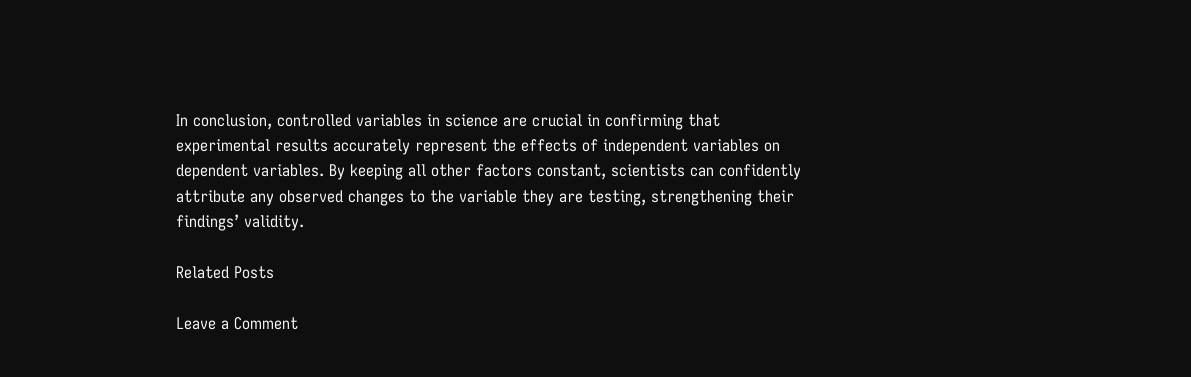In conclusion, controlled variables in science are crucial in confirming that experimental results accurately represent the effects of independent variables on dependent variables. By keeping all other factors constant, scientists can confidently attribute any observed changes to the variable they are testing, strengthening their findings’ validity.

Related Posts

Leave a Comment